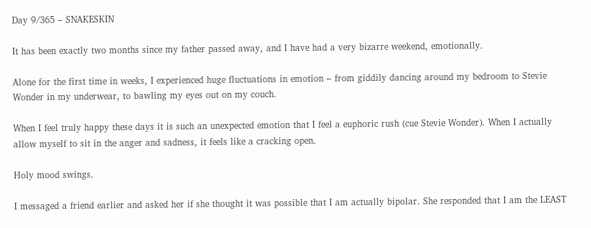Day 9/365 – SNAKESKIN

It has been exactly two months since my father passed away, and I have had a very bizarre weekend, emotionally.

Alone for the first time in weeks, I experienced huge fluctuations in emotion – from giddily dancing around my bedroom to Stevie Wonder in my underwear, to bawling my eyes out on my couch.

When I feel truly happy these days it is such an unexpected emotion that I feel a euphoric rush (cue Stevie Wonder). When I actually allow myself to sit in the anger and sadness, it feels like a cracking open.

Holy mood swings.

I messaged a friend earlier and asked her if she thought it was possible that I am actually bipolar. She responded that I am the LEAST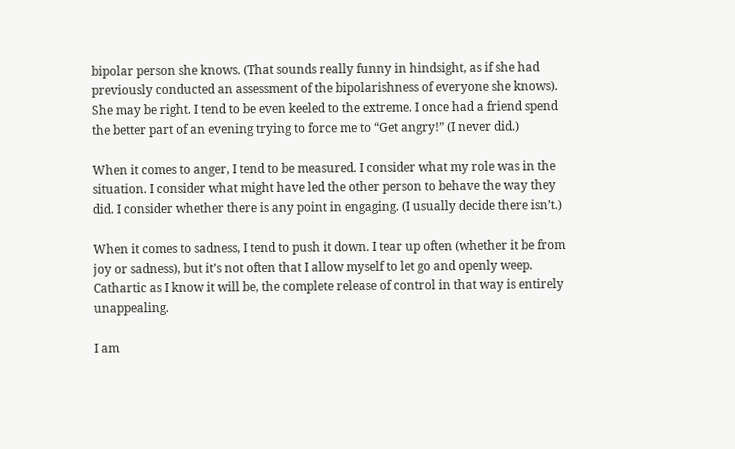bipolar person she knows. (That sounds really funny in hindsight, as if she had previously conducted an assessment of the bipolarishness of everyone she knows). She may be right. I tend to be even keeled to the extreme. I once had a friend spend the better part of an evening trying to force me to “Get angry!” (I never did.)

When it comes to anger, I tend to be measured. I consider what my role was in the situation. I consider what might have led the other person to behave the way they did. I consider whether there is any point in engaging. (I usually decide there isn’t.)

When it comes to sadness, I tend to push it down. I tear up often (whether it be from joy or sadness), but it’s not often that I allow myself to let go and openly weep. Cathartic as I know it will be, the complete release of control in that way is entirely unappealing.

I am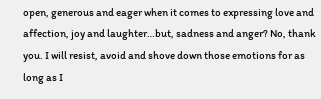open, generous and eager when it comes to expressing love and affection, joy and laughter…but, sadness and anger? No, thank you. I will resist, avoid and shove down those emotions for as long as I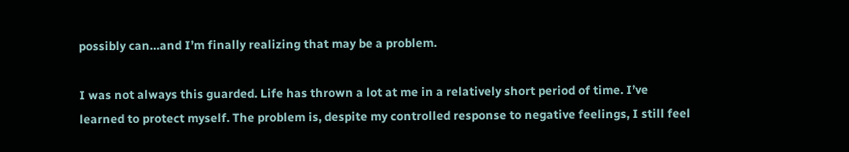possibly can…and I’m finally realizing that may be a problem.

I was not always this guarded. Life has thrown a lot at me in a relatively short period of time. I’ve learned to protect myself. The problem is, despite my controlled response to negative feelings, I still feel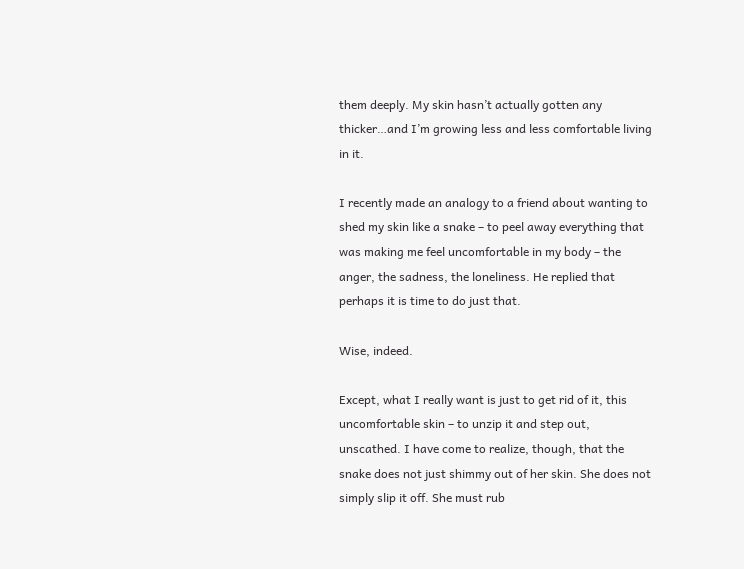them deeply. My skin hasn’t actually gotten any thicker…and I’m growing less and less comfortable living in it.

I recently made an analogy to a friend about wanting to shed my skin like a snake – to peel away everything that was making me feel uncomfortable in my body – the anger, the sadness, the loneliness. He replied that perhaps it is time to do just that.

Wise, indeed.

Except, what I really want is just to get rid of it, this uncomfortable skin – to unzip it and step out, unscathed. I have come to realize, though, that the snake does not just shimmy out of her skin. She does not simply slip it off. She must rub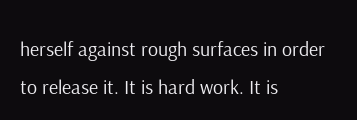herself against rough surfaces in order to release it. It is hard work. It is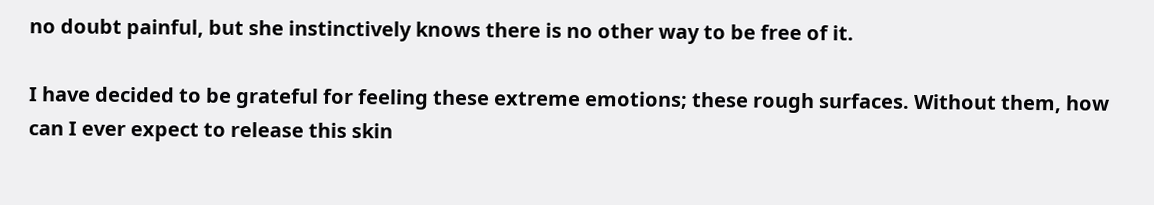no doubt painful, but she instinctively knows there is no other way to be free of it.

I have decided to be grateful for feeling these extreme emotions; these rough surfaces. Without them, how can I ever expect to release this skin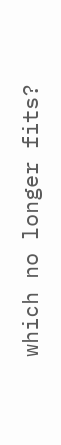which no longer fits?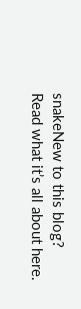snakeNew to this blog?  Read what it’s all about here.